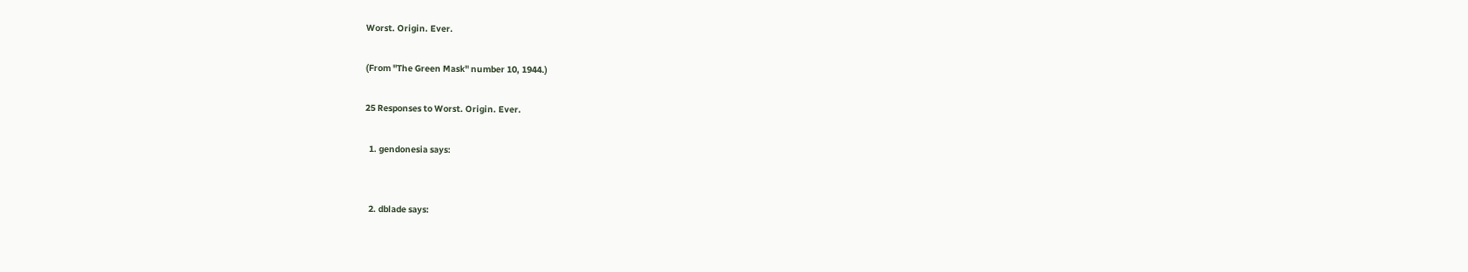Worst. Origin. Ever.

(From "The Green Mask" number 10, 1944.)

25 Responses to Worst. Origin. Ever.

  1. gendonesia says:


  2. dblade says: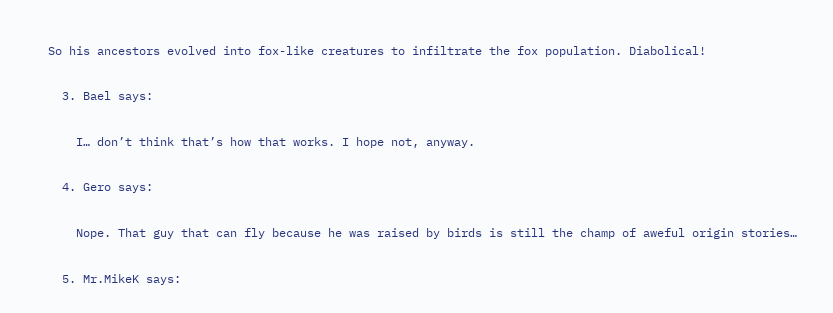So his ancestors evolved into fox-like creatures to infiltrate the fox population. Diabolical!

  3. Bael says:

    I… don’t think that’s how that works. I hope not, anyway.

  4. Gero says:

    Nope. That guy that can fly because he was raised by birds is still the champ of aweful origin stories…

  5. Mr.MikeK says: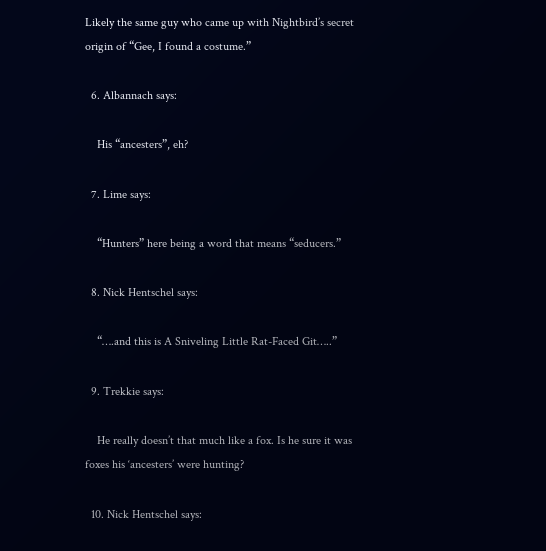Likely the same guy who came up with Nightbird’s secret origin of “Gee, I found a costume.”

  6. Albannach says:

    His “ancesters”, eh?

  7. Lime says:

    “Hunters” here being a word that means “seducers.”

  8. Nick Hentschel says:

    “….and this is A Sniveling Little Rat-Faced Git…..”

  9. Trekkie says:

    He really doesn’t that much like a fox. Is he sure it was foxes his ‘ancesters’ were hunting?

  10. Nick Hentschel says: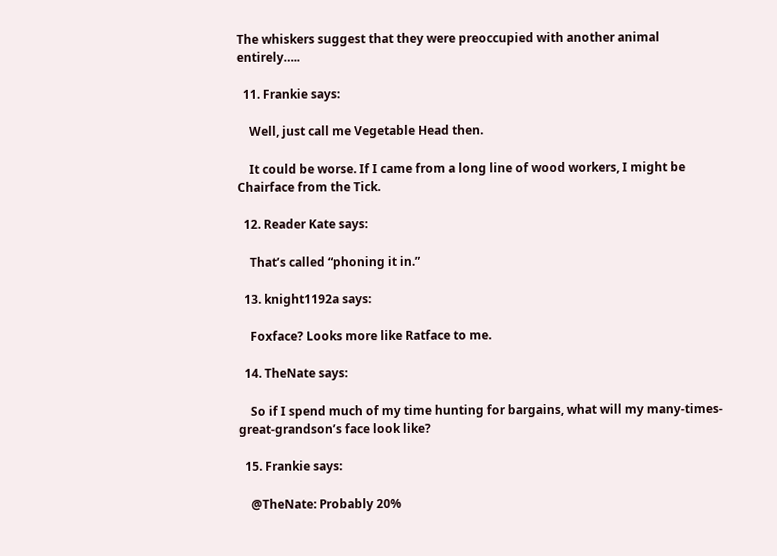The whiskers suggest that they were preoccupied with another animal entirely…..

  11. Frankie says:

    Well, just call me Vegetable Head then.

    It could be worse. If I came from a long line of wood workers, I might be Chairface from the Tick.

  12. Reader Kate says:

    That’s called “phoning it in.”

  13. knight1192a says:

    Foxface? Looks more like Ratface to me.

  14. TheNate says:

    So if I spend much of my time hunting for bargains, what will my many-times-great-grandson’s face look like?

  15. Frankie says:

    @TheNate: Probably 20%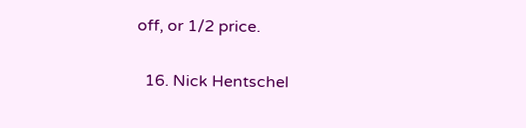off, or 1/2 price.

  16. Nick Hentschel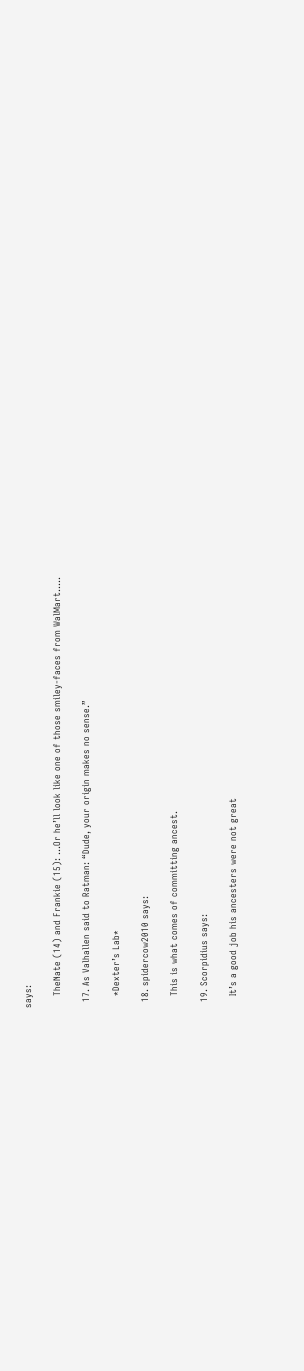says:

    TheNate (14) and Frankie (15): …Or he’ll look like one of those smiley-faces from WalMart…..

  17. As Valhallen said to Ratman: “Dude, your origin makes no sense.”

    *Dexter’s Lab*

  18. spidercow2010 says:

    This is what comes of committing ancest.

  19. Scorpidius says:

    It’s a good job his ancesters were not great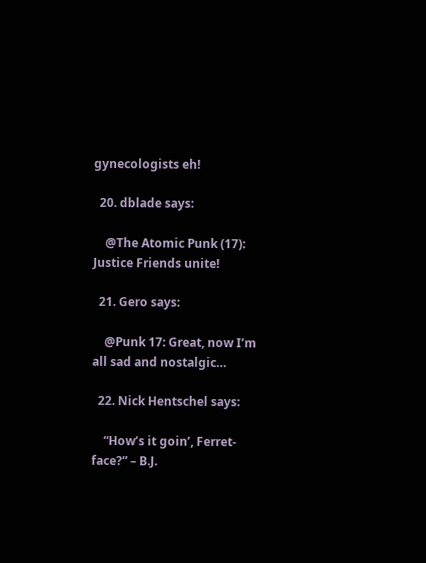gynecologists eh!

  20. dblade says:

    @The Atomic Punk (17): Justice Friends unite!

  21. Gero says:

    @Punk 17: Great, now I’m all sad and nostalgic…

  22. Nick Hentschel says:

    “How’s it goin’, Ferret-face?” – B.J.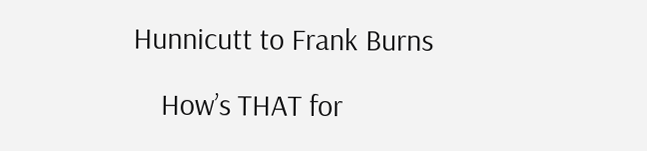Hunnicutt to Frank Burns

    How’s THAT for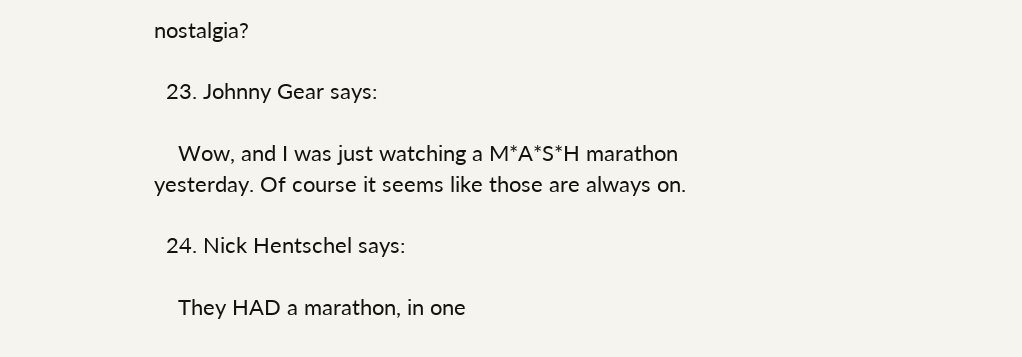nostalgia?

  23. Johnny Gear says:

    Wow, and I was just watching a M*A*S*H marathon yesterday. Of course it seems like those are always on.

  24. Nick Hentschel says:

    They HAD a marathon, in one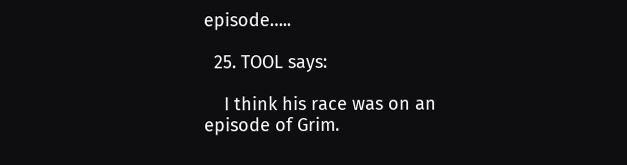episode…..

  25. TOOL says:

    I think his race was on an episode of Grim.